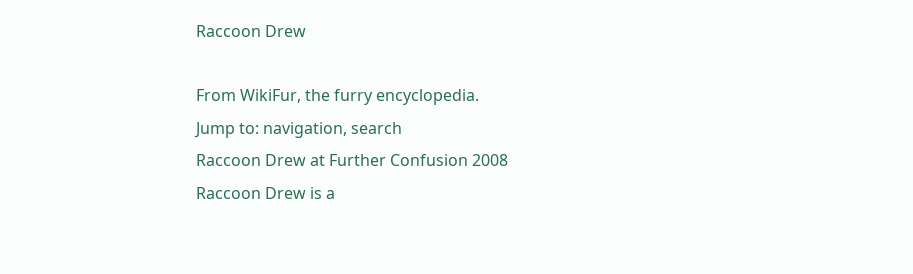Raccoon Drew

From WikiFur, the furry encyclopedia.
Jump to: navigation, search
Raccoon Drew at Further Confusion 2008
Raccoon Drew is a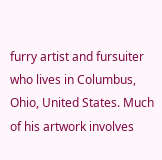furry artist and fursuiter who lives in Columbus, Ohio, United States. Much of his artwork involves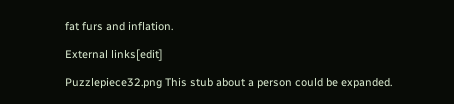fat furs and inflation.

External links[edit]

Puzzlepiece32.png This stub about a person could be expanded.